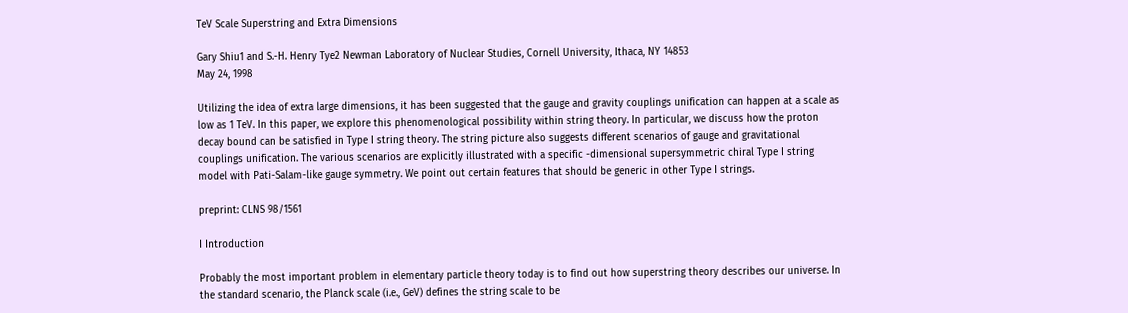TeV Scale Superstring and Extra Dimensions

Gary Shiu1 and S.-H. Henry Tye2 Newman Laboratory of Nuclear Studies, Cornell University, Ithaca, NY 14853
May 24, 1998

Utilizing the idea of extra large dimensions, it has been suggested that the gauge and gravity couplings unification can happen at a scale as low as 1 TeV. In this paper, we explore this phenomenological possibility within string theory. In particular, we discuss how the proton decay bound can be satisfied in Type I string theory. The string picture also suggests different scenarios of gauge and gravitational couplings unification. The various scenarios are explicitly illustrated with a specific -dimensional supersymmetric chiral Type I string model with Pati-Salam-like gauge symmetry. We point out certain features that should be generic in other Type I strings.

preprint: CLNS 98/1561

I Introduction

Probably the most important problem in elementary particle theory today is to find out how superstring theory describes our universe. In the standard scenario, the Planck scale (i.e., GeV) defines the string scale to be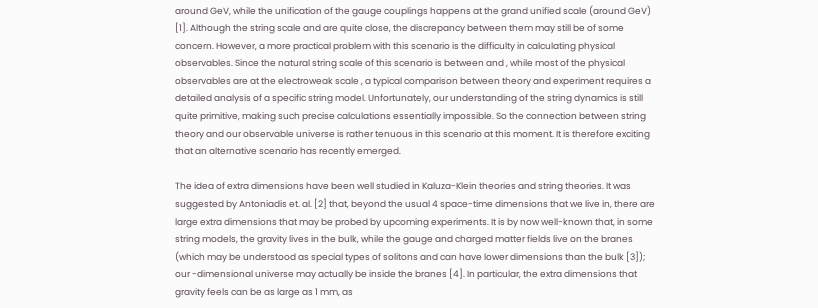around GeV, while the unification of the gauge couplings happens at the grand unified scale (around GeV) [1]. Although the string scale and are quite close, the discrepancy between them may still be of some concern. However, a more practical problem with this scenario is the difficulty in calculating physical observables. Since the natural string scale of this scenario is between and , while most of the physical observables are at the electroweak scale , a typical comparison between theory and experiment requires a detailed analysis of a specific string model. Unfortunately, our understanding of the string dynamics is still quite primitive, making such precise calculations essentially impossible. So the connection between string theory and our observable universe is rather tenuous in this scenario at this moment. It is therefore exciting that an alternative scenario has recently emerged.

The idea of extra dimensions have been well studied in Kaluza-Klein theories and string theories. It was suggested by Antoniadis et. al. [2] that, beyond the usual 4 space-time dimensions that we live in, there are large extra dimensions that may be probed by upcoming experiments. It is by now well-known that, in some string models, the gravity lives in the bulk, while the gauge and charged matter fields live on the branes (which may be understood as special types of solitons and can have lower dimensions than the bulk [3]); our -dimensional universe may actually be inside the branes [4]. In particular, the extra dimensions that gravity feels can be as large as 1 mm, as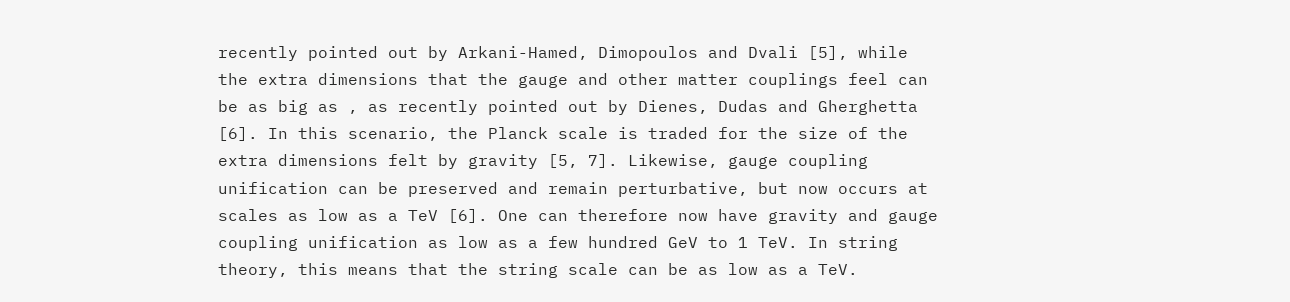recently pointed out by Arkani-Hamed, Dimopoulos and Dvali [5], while the extra dimensions that the gauge and other matter couplings feel can be as big as , as recently pointed out by Dienes, Dudas and Gherghetta [6]. In this scenario, the Planck scale is traded for the size of the extra dimensions felt by gravity [5, 7]. Likewise, gauge coupling unification can be preserved and remain perturbative, but now occurs at scales as low as a TeV [6]. One can therefore now have gravity and gauge coupling unification as low as a few hundred GeV to 1 TeV. In string theory, this means that the string scale can be as low as a TeV.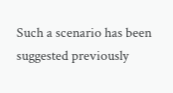Such a scenario has been suggested previously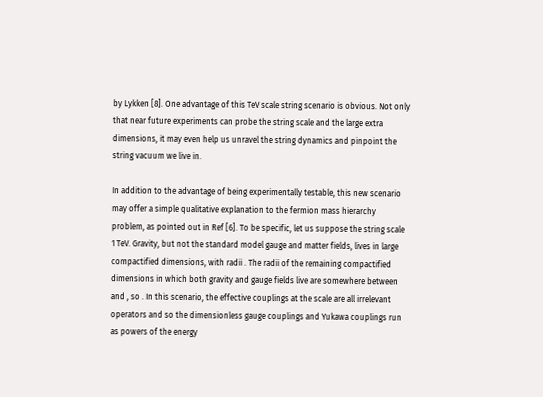by Lykken [8]. One advantage of this TeV scale string scenario is obvious. Not only that near future experiments can probe the string scale and the large extra dimensions, it may even help us unravel the string dynamics and pinpoint the string vacuum we live in.

In addition to the advantage of being experimentally testable, this new scenario may offer a simple qualitative explanation to the fermion mass hierarchy problem, as pointed out in Ref [6]. To be specific, let us suppose the string scale 1 TeV. Gravity, but not the standard model gauge and matter fields, lives in large compactified dimensions, with radii . The radii of the remaining compactified dimensions in which both gravity and gauge fields live are somewhere between and , so . In this scenario, the effective couplings at the scale are all irrelevant operators and so the dimensionless gauge couplings and Yukawa couplings run as powers of the energy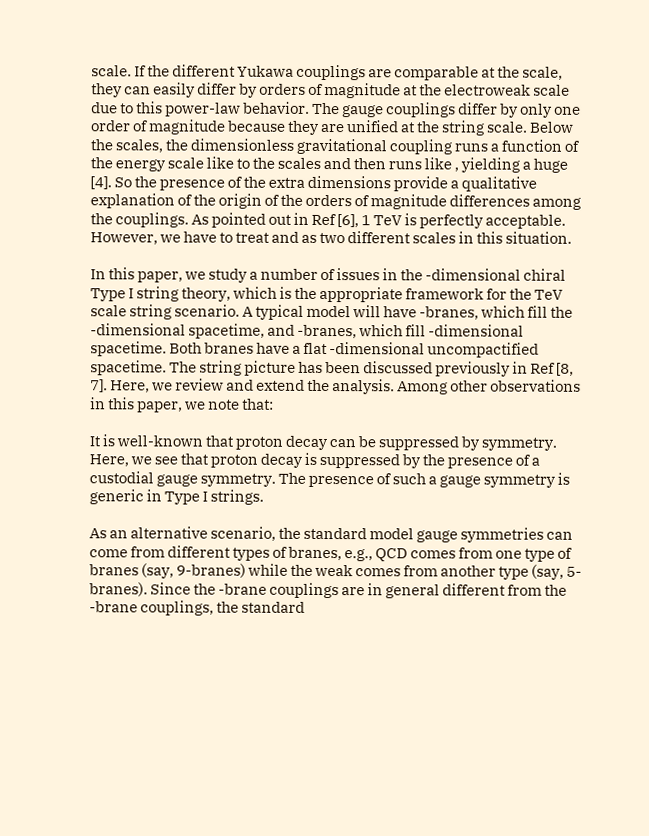scale. If the different Yukawa couplings are comparable at the scale, they can easily differ by orders of magnitude at the electroweak scale due to this power-law behavior. The gauge couplings differ by only one order of magnitude because they are unified at the string scale. Below the scales, the dimensionless gravitational coupling runs a function of the energy scale like to the scales and then runs like , yielding a huge [4]. So the presence of the extra dimensions provide a qualitative explanation of the origin of the orders of magnitude differences among the couplings. As pointed out in Ref [6], 1 TeV is perfectly acceptable. However, we have to treat and as two different scales in this situation.

In this paper, we study a number of issues in the -dimensional chiral Type I string theory, which is the appropriate framework for the TeV scale string scenario. A typical model will have -branes, which fill the -dimensional spacetime, and -branes, which fill -dimensional spacetime. Both branes have a flat -dimensional uncompactified spacetime. The string picture has been discussed previously in Ref [8, 7]. Here, we review and extend the analysis. Among other observations in this paper, we note that:

It is well-known that proton decay can be suppressed by symmetry. Here, we see that proton decay is suppressed by the presence of a custodial gauge symmetry. The presence of such a gauge symmetry is generic in Type I strings.

As an alternative scenario, the standard model gauge symmetries can come from different types of branes, e.g., QCD comes from one type of branes (say, 9-branes) while the weak comes from another type (say, 5-branes). Since the -brane couplings are in general different from the -brane couplings, the standard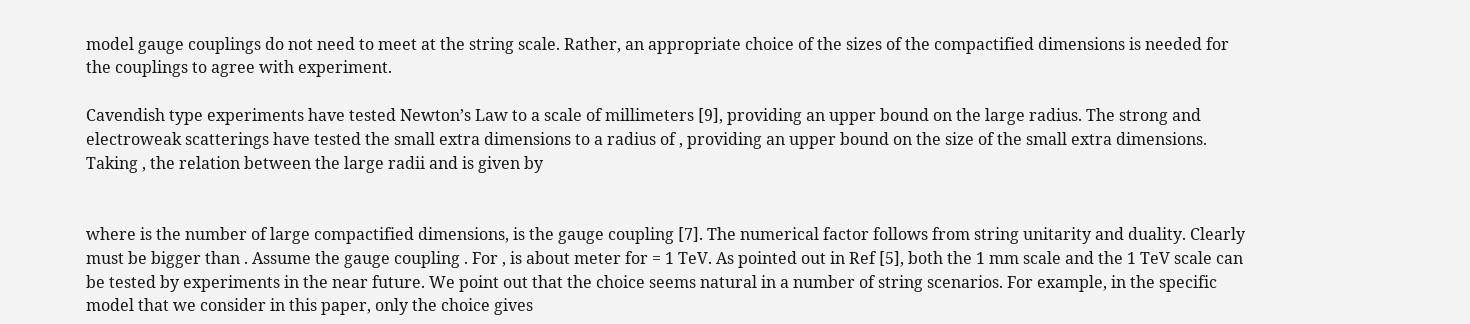model gauge couplings do not need to meet at the string scale. Rather, an appropriate choice of the sizes of the compactified dimensions is needed for the couplings to agree with experiment.

Cavendish type experiments have tested Newton’s Law to a scale of millimeters [9], providing an upper bound on the large radius. The strong and electroweak scatterings have tested the small extra dimensions to a radius of , providing an upper bound on the size of the small extra dimensions. Taking , the relation between the large radii and is given by


where is the number of large compactified dimensions, is the gauge coupling [7]. The numerical factor follows from string unitarity and duality. Clearly must be bigger than . Assume the gauge coupling . For , is about meter for = 1 TeV. As pointed out in Ref [5], both the 1 mm scale and the 1 TeV scale can be tested by experiments in the near future. We point out that the choice seems natural in a number of string scenarios. For example, in the specific model that we consider in this paper, only the choice gives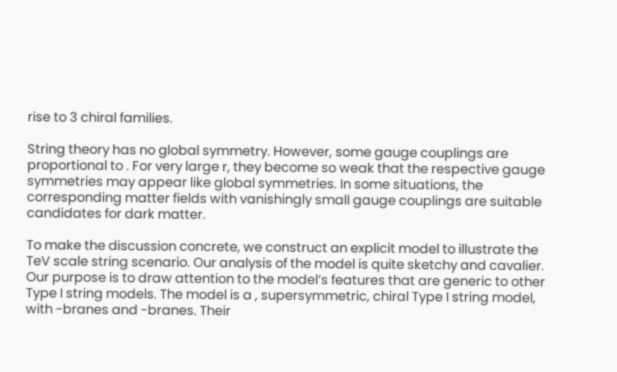rise to 3 chiral families.

String theory has no global symmetry. However, some gauge couplings are proportional to . For very large r, they become so weak that the respective gauge symmetries may appear like global symmetries. In some situations, the corresponding matter fields with vanishingly small gauge couplings are suitable candidates for dark matter.

To make the discussion concrete, we construct an explicit model to illustrate the TeV scale string scenario. Our analysis of the model is quite sketchy and cavalier. Our purpose is to draw attention to the model’s features that are generic to other Type I string models. The model is a , supersymmetric, chiral Type I string model, with -branes and -branes. Their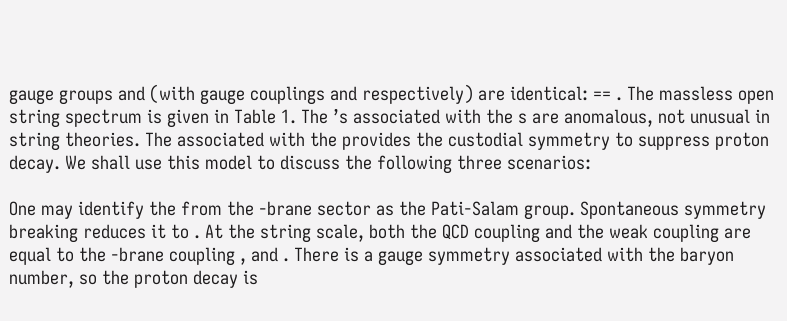gauge groups and (with gauge couplings and respectively) are identical: == . The massless open string spectrum is given in Table 1. The ’s associated with the s are anomalous, not unusual in string theories. The associated with the provides the custodial symmetry to suppress proton decay. We shall use this model to discuss the following three scenarios:

One may identify the from the -brane sector as the Pati-Salam group. Spontaneous symmetry breaking reduces it to . At the string scale, both the QCD coupling and the weak coupling are equal to the -brane coupling , and . There is a gauge symmetry associated with the baryon number, so the proton decay is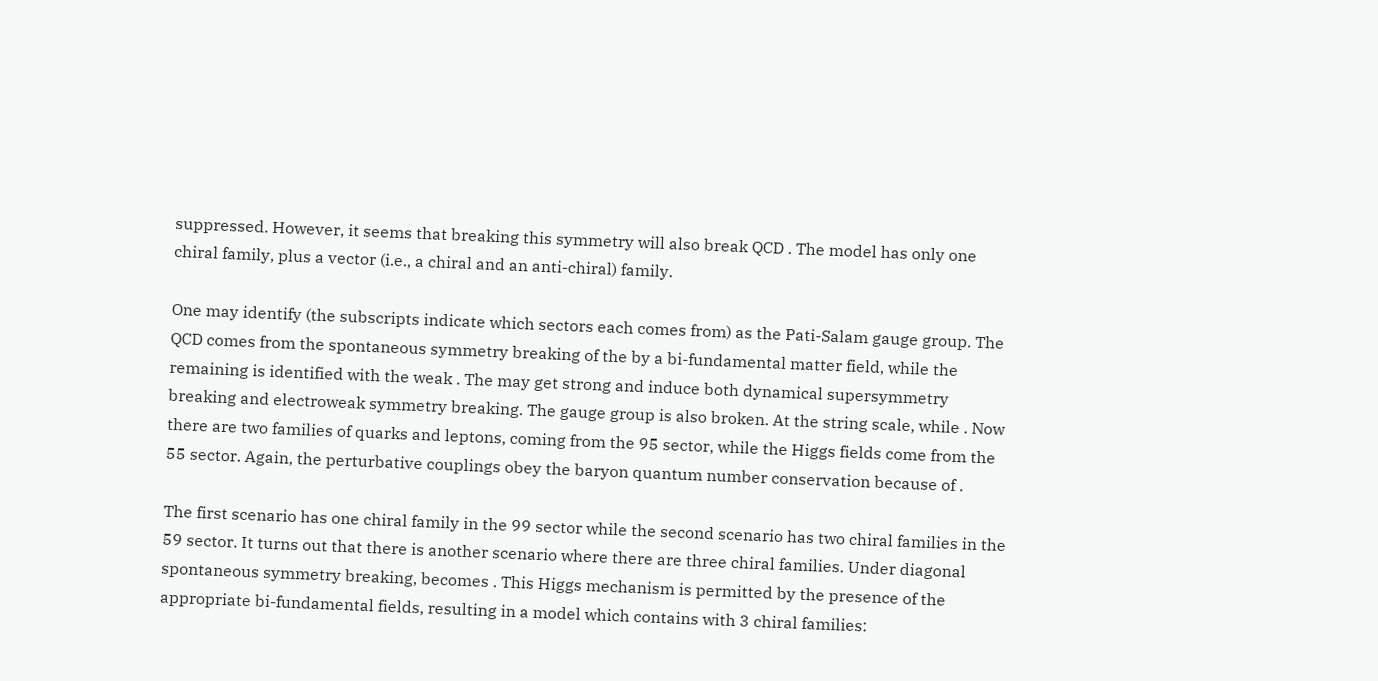suppressed. However, it seems that breaking this symmetry will also break QCD . The model has only one chiral family, plus a vector (i.e., a chiral and an anti-chiral) family.

One may identify (the subscripts indicate which sectors each comes from) as the Pati-Salam gauge group. The QCD comes from the spontaneous symmetry breaking of the by a bi-fundamental matter field, while the remaining is identified with the weak . The may get strong and induce both dynamical supersymmetry breaking and electroweak symmetry breaking. The gauge group is also broken. At the string scale, while . Now there are two families of quarks and leptons, coming from the 95 sector, while the Higgs fields come from the 55 sector. Again, the perturbative couplings obey the baryon quantum number conservation because of .

The first scenario has one chiral family in the 99 sector while the second scenario has two chiral families in the 59 sector. It turns out that there is another scenario where there are three chiral families. Under diagonal spontaneous symmetry breaking, becomes . This Higgs mechanism is permitted by the presence of the appropriate bi-fundamental fields, resulting in a model which contains with 3 chiral families: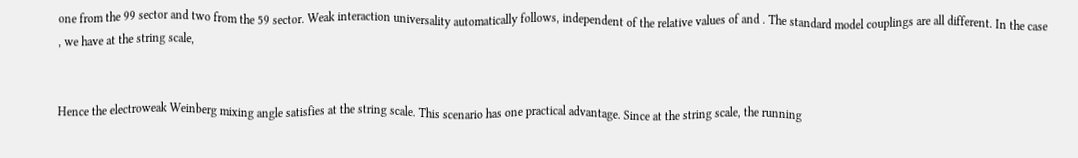one from the 99 sector and two from the 59 sector. Weak interaction universality automatically follows, independent of the relative values of and . The standard model couplings are all different. In the case , we have at the string scale,


Hence the electroweak Weinberg mixing angle satisfies at the string scale. This scenario has one practical advantage. Since at the string scale, the running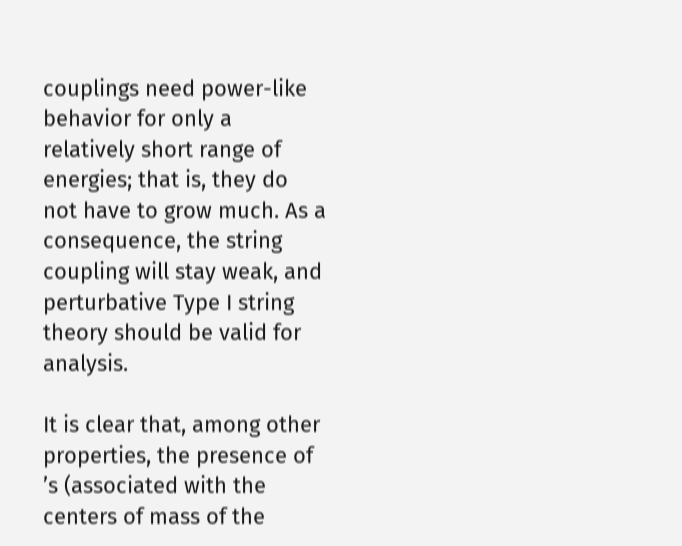couplings need power-like behavior for only a relatively short range of energies; that is, they do not have to grow much. As a consequence, the string coupling will stay weak, and perturbative Type I string theory should be valid for analysis.

It is clear that, among other properties, the presence of ’s (associated with the centers of mass of the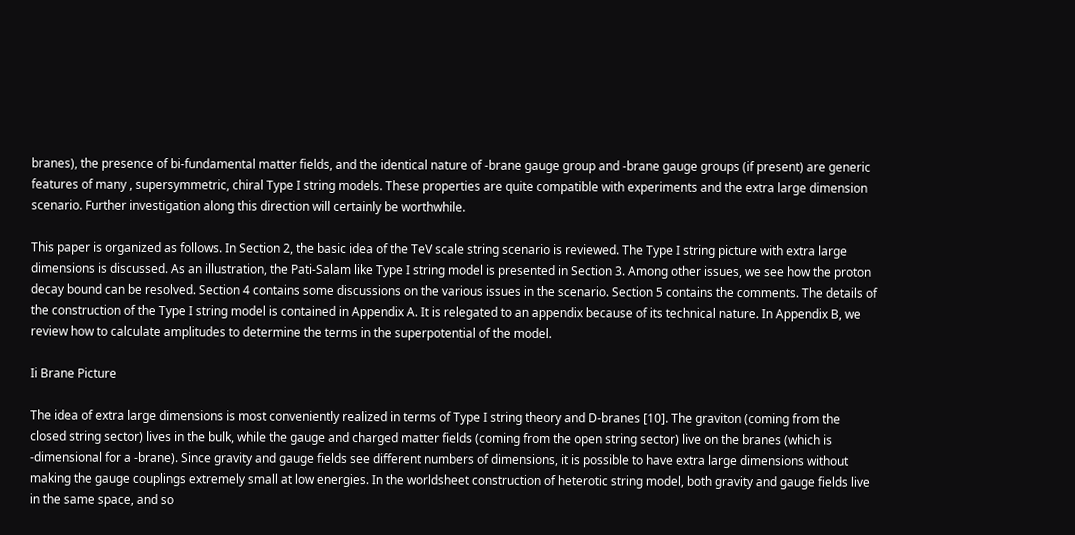branes), the presence of bi-fundamental matter fields, and the identical nature of -brane gauge group and -brane gauge groups (if present) are generic features of many , supersymmetric, chiral Type I string models. These properties are quite compatible with experiments and the extra large dimension scenario. Further investigation along this direction will certainly be worthwhile.

This paper is organized as follows. In Section 2, the basic idea of the TeV scale string scenario is reviewed. The Type I string picture with extra large dimensions is discussed. As an illustration, the Pati-Salam like Type I string model is presented in Section 3. Among other issues, we see how the proton decay bound can be resolved. Section 4 contains some discussions on the various issues in the scenario. Section 5 contains the comments. The details of the construction of the Type I string model is contained in Appendix A. It is relegated to an appendix because of its technical nature. In Appendix B, we review how to calculate amplitudes to determine the terms in the superpotential of the model.

Ii Brane Picture

The idea of extra large dimensions is most conveniently realized in terms of Type I string theory and D-branes [10]. The graviton (coming from the closed string sector) lives in the bulk, while the gauge and charged matter fields (coming from the open string sector) live on the branes (which is -dimensional for a -brane). Since gravity and gauge fields see different numbers of dimensions, it is possible to have extra large dimensions without making the gauge couplings extremely small at low energies. In the worldsheet construction of heterotic string model, both gravity and gauge fields live in the same space, and so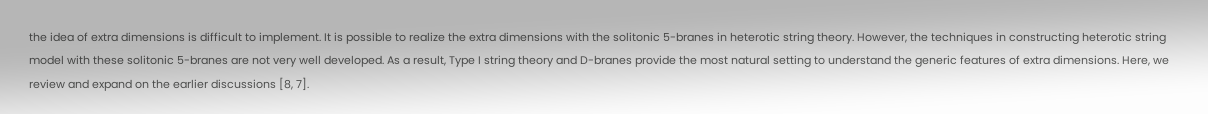the idea of extra dimensions is difficult to implement. It is possible to realize the extra dimensions with the solitonic 5-branes in heterotic string theory. However, the techniques in constructing heterotic string model with these solitonic 5-branes are not very well developed. As a result, Type I string theory and D-branes provide the most natural setting to understand the generic features of extra dimensions. Here, we review and expand on the earlier discussions [8, 7].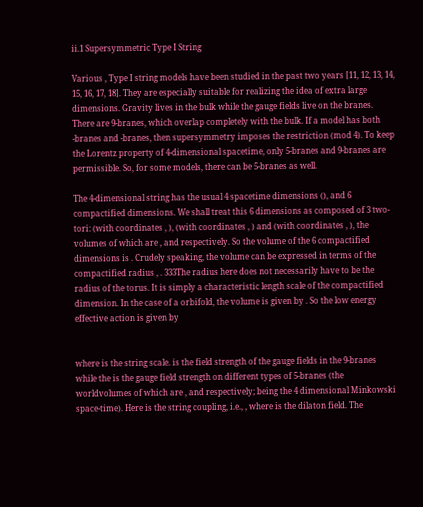ii.1 Supersymmetric Type I String

Various , Type I string models have been studied in the past two years [11, 12, 13, 14, 15, 16, 17, 18]. They are especially suitable for realizing the idea of extra large dimensions. Gravity lives in the bulk while the gauge fields live on the branes. There are 9-branes, which overlap completely with the bulk. If a model has both -branes and -branes, then supersymmetry imposes the restriction (mod 4). To keep the Lorentz property of 4-dimensional spacetime, only 5-branes and 9-branes are permissible. So, for some models, there can be 5-branes as well.

The 4-dimensional string has the usual 4 spacetime dimensions (), and 6 compactified dimensions. We shall treat this 6 dimensions as composed of 3 two-tori: (with coordinates , ), (with coordinates , ) and (with coordinates , ), the volumes of which are , and respectively. So the volume of the 6 compactified dimensions is . Crudely speaking, the volume can be expressed in terms of the compactified radius , . 333The radius here does not necessarily have to be the radius of the torus. It is simply a characteristic length scale of the compactified dimension. In the case of a orbifold, the volume is given by . So the low energy effective action is given by


where is the string scale. is the field strength of the gauge fields in the 9-branes while the is the gauge field strength on different types of 5-branes (the worldvolumes of which are , and respectively; being the 4 dimensional Minkowski space-time). Here is the string coupling, i.e., , where is the dilaton field. The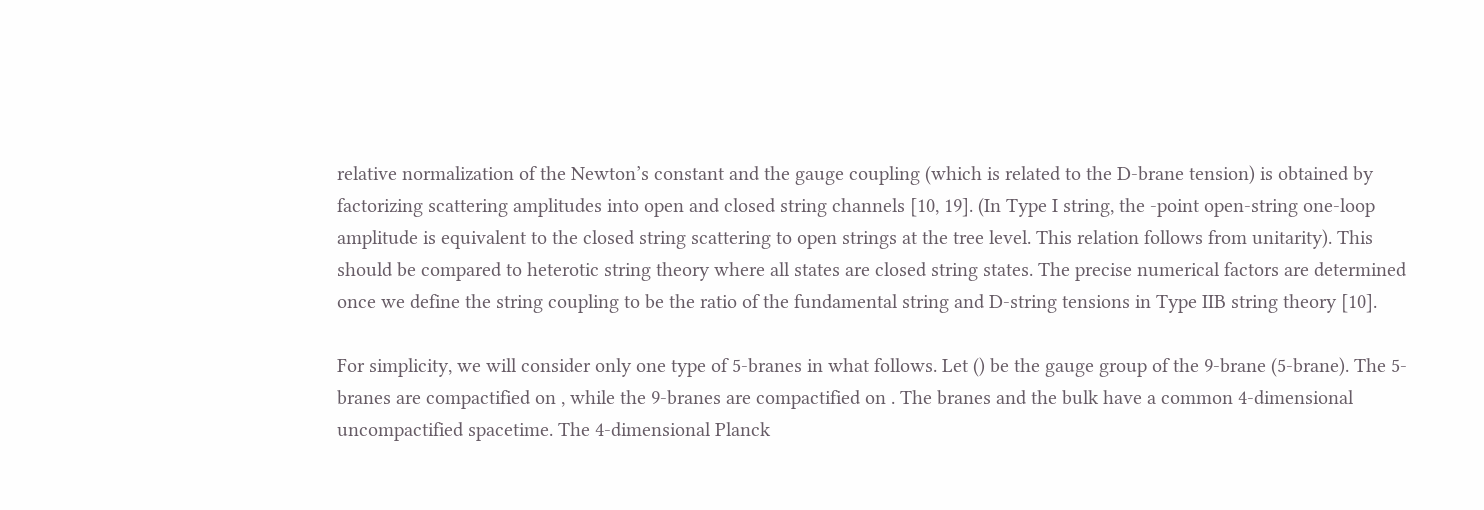relative normalization of the Newton’s constant and the gauge coupling (which is related to the D-brane tension) is obtained by factorizing scattering amplitudes into open and closed string channels [10, 19]. (In Type I string, the -point open-string one-loop amplitude is equivalent to the closed string scattering to open strings at the tree level. This relation follows from unitarity). This should be compared to heterotic string theory where all states are closed string states. The precise numerical factors are determined once we define the string coupling to be the ratio of the fundamental string and D-string tensions in Type IIB string theory [10].

For simplicity, we will consider only one type of 5-branes in what follows. Let () be the gauge group of the 9-brane (5-brane). The 5-branes are compactified on , while the 9-branes are compactified on . The branes and the bulk have a common 4-dimensional uncompactified spacetime. The 4-dimensional Planck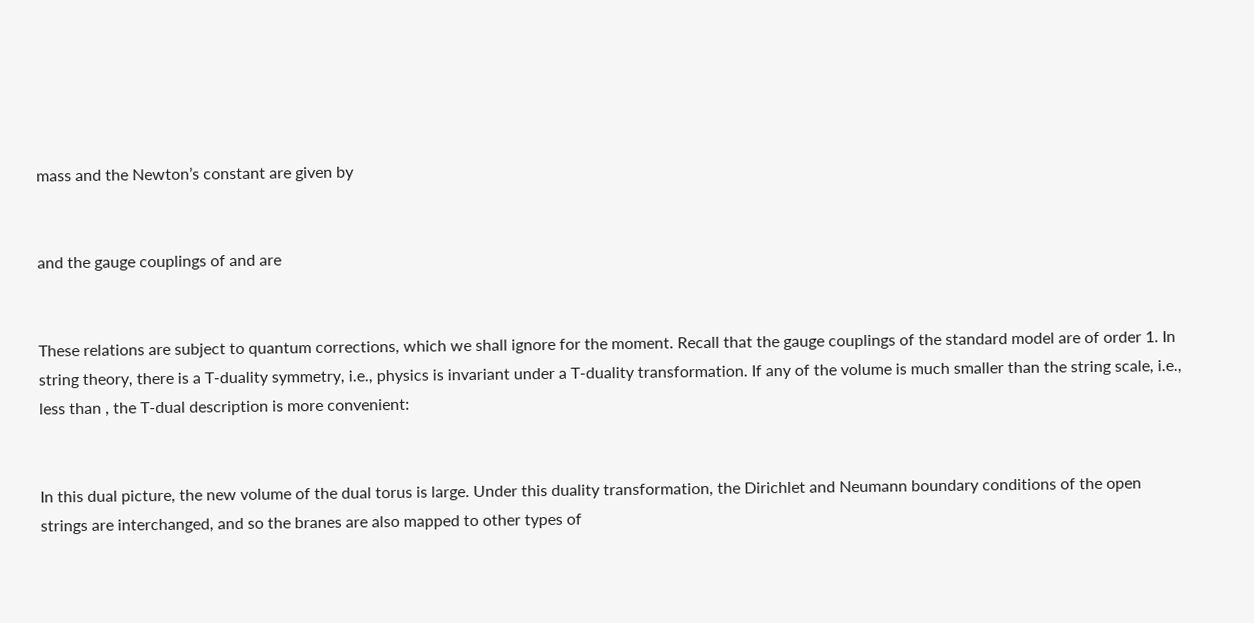mass and the Newton’s constant are given by


and the gauge couplings of and are


These relations are subject to quantum corrections, which we shall ignore for the moment. Recall that the gauge couplings of the standard model are of order 1. In string theory, there is a T-duality symmetry, i.e., physics is invariant under a T-duality transformation. If any of the volume is much smaller than the string scale, i.e., less than , the T-dual description is more convenient:


In this dual picture, the new volume of the dual torus is large. Under this duality transformation, the Dirichlet and Neumann boundary conditions of the open strings are interchanged, and so the branes are also mapped to other types of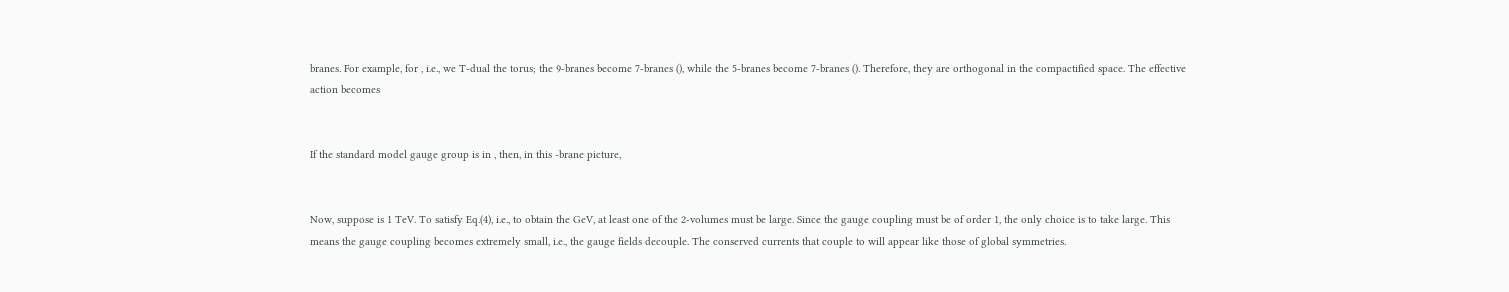branes. For example, for , i.e., we T-dual the torus; the 9-branes become 7-branes (), while the 5-branes become 7-branes (). Therefore, they are orthogonal in the compactified space. The effective action becomes


If the standard model gauge group is in , then, in this -brane picture,


Now, suppose is 1 TeV. To satisfy Eq.(4), i.e., to obtain the GeV, at least one of the 2-volumes must be large. Since the gauge coupling must be of order 1, the only choice is to take large. This means the gauge coupling becomes extremely small, i.e., the gauge fields decouple. The conserved currents that couple to will appear like those of global symmetries.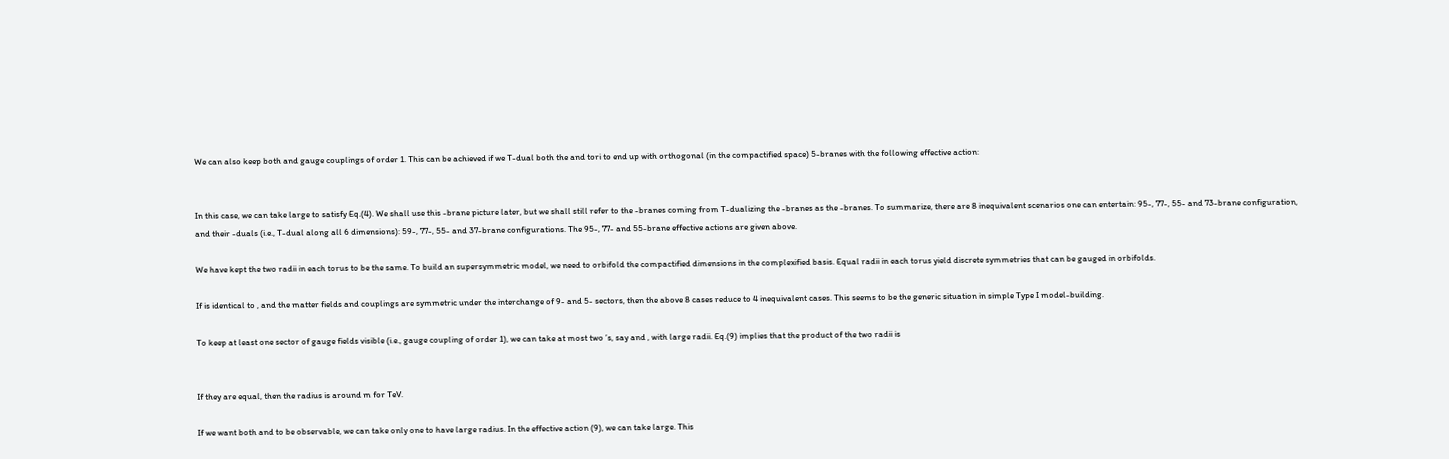We can also keep both and gauge couplings of order 1. This can be achieved if we T-dual both the and tori to end up with orthogonal (in the compactified space) 5-branes with the following effective action:


In this case, we can take large to satisfy Eq.(4). We shall use this -brane picture later, but we shall still refer to the -branes coming from T-dualizing the -branes as the -branes. To summarize, there are 8 inequivalent scenarios one can entertain: 95-, 77-, 55- and 73-brane configuration, and their -duals (i.e., T-dual along all 6 dimensions): 59-, 77-, 55- and 37-brane configurations. The 95-, 77- and 55-brane effective actions are given above.

We have kept the two radii in each torus to be the same. To build an supersymmetric model, we need to orbifold the compactified dimensions in the complexified basis. Equal radii in each torus yield discrete symmetries that can be gauged in orbifolds.

If is identical to , and the matter fields and couplings are symmetric under the interchange of 9- and 5- sectors, then the above 8 cases reduce to 4 inequivalent cases. This seems to be the generic situation in simple Type I model-building.

To keep at least one sector of gauge fields visible (i.e., gauge coupling of order 1), we can take at most two ’s, say and , with large radii. Eq.(9) implies that the product of the two radii is


If they are equal, then the radius is around m for TeV.

If we want both and to be observable, we can take only one to have large radius. In the effective action (9), we can take large. This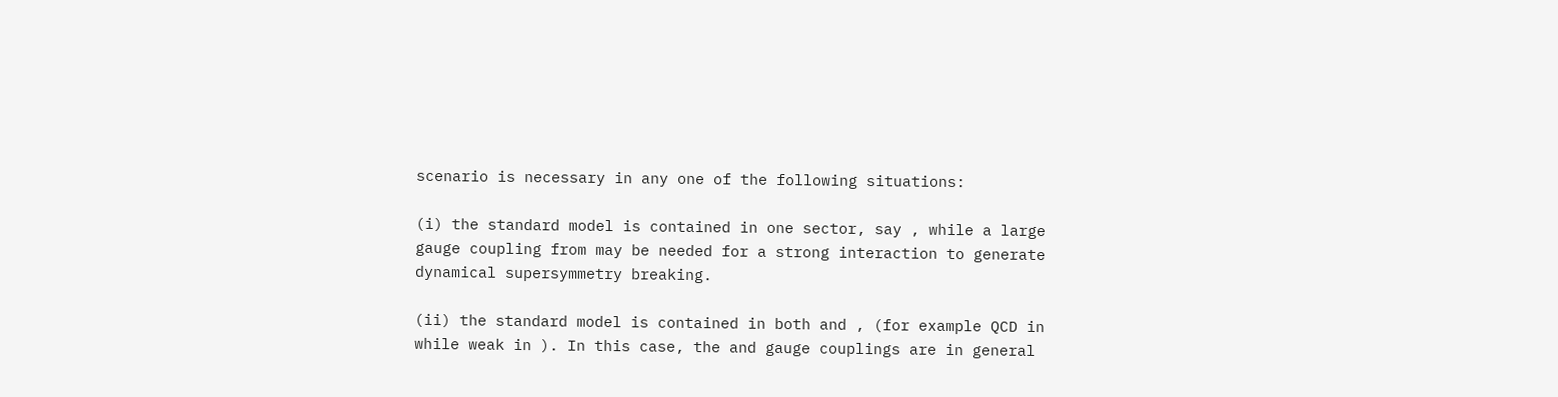scenario is necessary in any one of the following situations:

(i) the standard model is contained in one sector, say , while a large gauge coupling from may be needed for a strong interaction to generate dynamical supersymmetry breaking.

(ii) the standard model is contained in both and , (for example QCD in while weak in ). In this case, the and gauge couplings are in general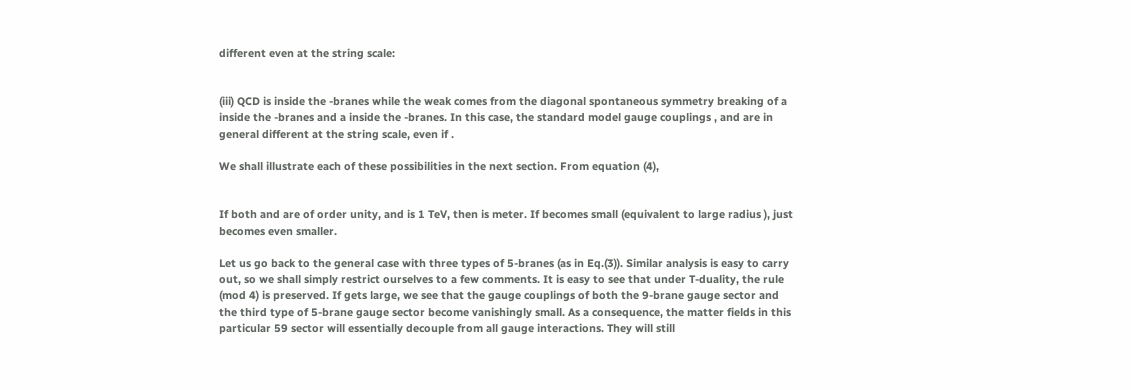different even at the string scale:


(iii) QCD is inside the -branes while the weak comes from the diagonal spontaneous symmetry breaking of a inside the -branes and a inside the -branes. In this case, the standard model gauge couplings , and are in general different at the string scale, even if .

We shall illustrate each of these possibilities in the next section. From equation (4),


If both and are of order unity, and is 1 TeV, then is meter. If becomes small (equivalent to large radius ), just becomes even smaller.

Let us go back to the general case with three types of 5-branes (as in Eq.(3)). Similar analysis is easy to carry out, so we shall simply restrict ourselves to a few comments. It is easy to see that under T-duality, the rule (mod 4) is preserved. If gets large, we see that the gauge couplings of both the 9-brane gauge sector and the third type of 5-brane gauge sector become vanishingly small. As a consequence, the matter fields in this particular 59 sector will essentially decouple from all gauge interactions. They will still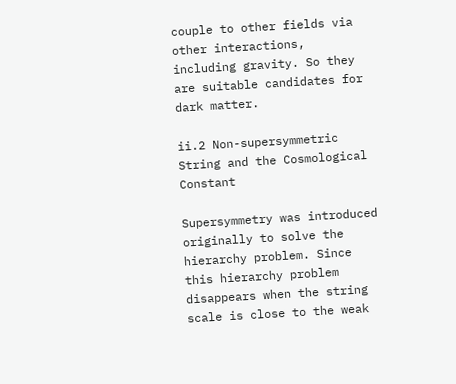couple to other fields via other interactions, including gravity. So they are suitable candidates for dark matter.

ii.2 Non-supersymmetric String and the Cosmological Constant

Supersymmetry was introduced originally to solve the hierarchy problem. Since this hierarchy problem disappears when the string scale is close to the weak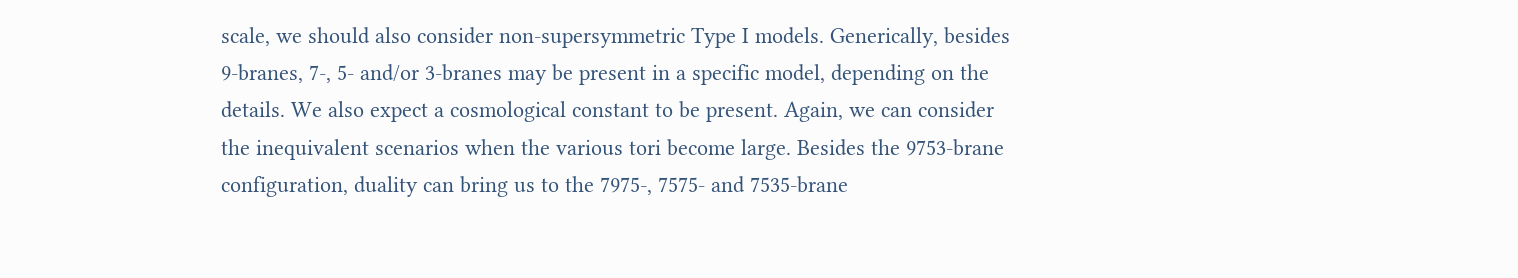scale, we should also consider non-supersymmetric Type I models. Generically, besides 9-branes, 7-, 5- and/or 3-branes may be present in a specific model, depending on the details. We also expect a cosmological constant to be present. Again, we can consider the inequivalent scenarios when the various tori become large. Besides the 9753-brane configuration, duality can bring us to the 7975-, 7575- and 7535-brane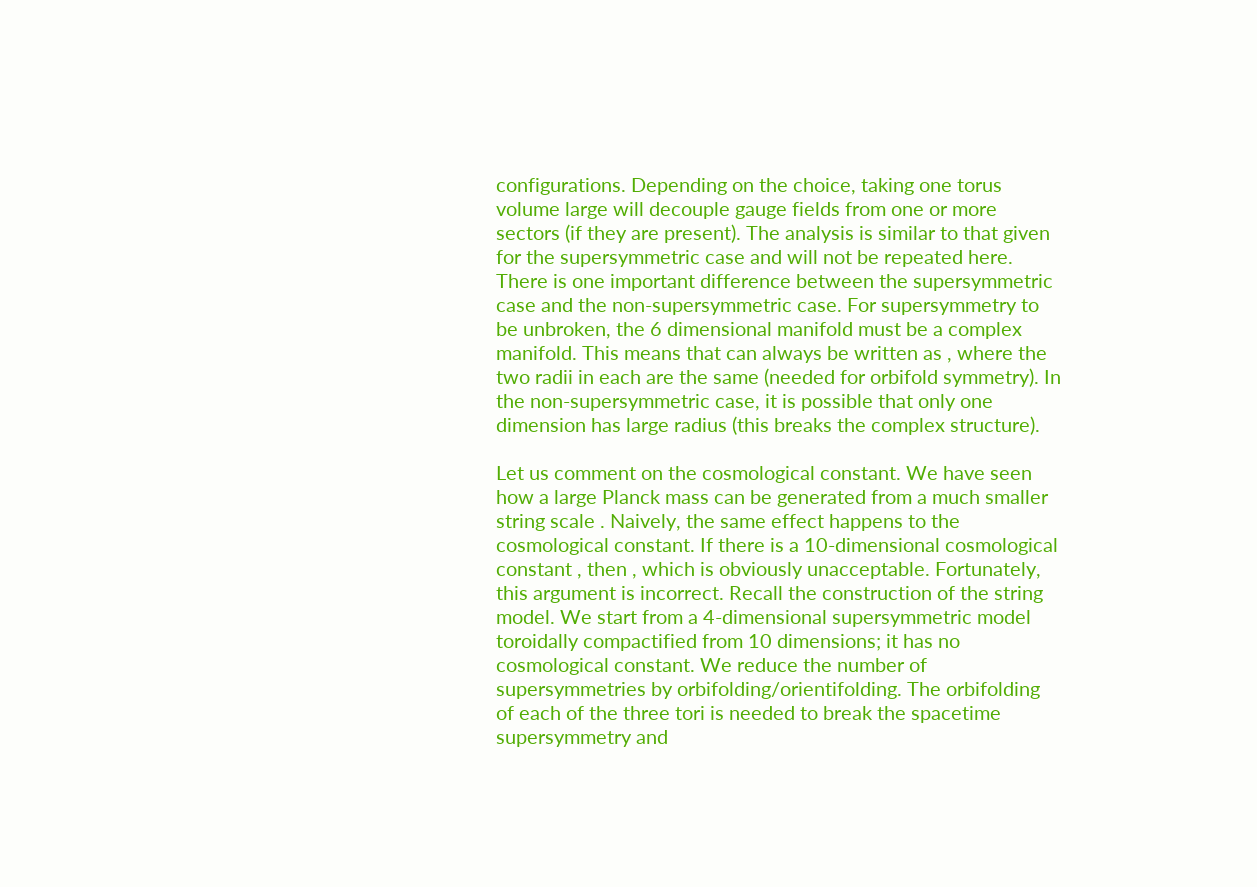configurations. Depending on the choice, taking one torus volume large will decouple gauge fields from one or more sectors (if they are present). The analysis is similar to that given for the supersymmetric case and will not be repeated here. There is one important difference between the supersymmetric case and the non-supersymmetric case. For supersymmetry to be unbroken, the 6 dimensional manifold must be a complex manifold. This means that can always be written as , where the two radii in each are the same (needed for orbifold symmetry). In the non-supersymmetric case, it is possible that only one dimension has large radius (this breaks the complex structure).

Let us comment on the cosmological constant. We have seen how a large Planck mass can be generated from a much smaller string scale . Naively, the same effect happens to the cosmological constant. If there is a 10-dimensional cosmological constant , then , which is obviously unacceptable. Fortunately, this argument is incorrect. Recall the construction of the string model. We start from a 4-dimensional supersymmetric model toroidally compactified from 10 dimensions; it has no cosmological constant. We reduce the number of supersymmetries by orbifolding/orientifolding. The orbifolding of each of the three tori is needed to break the spacetime supersymmetry and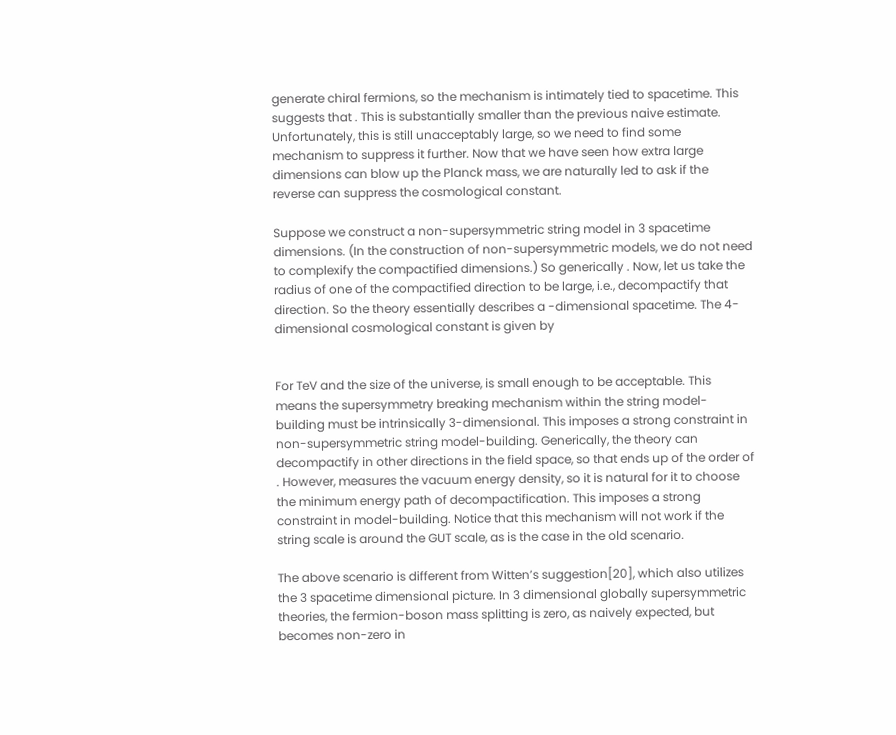generate chiral fermions, so the mechanism is intimately tied to spacetime. This suggests that . This is substantially smaller than the previous naive estimate. Unfortunately, this is still unacceptably large, so we need to find some mechanism to suppress it further. Now that we have seen how extra large dimensions can blow up the Planck mass, we are naturally led to ask if the reverse can suppress the cosmological constant.

Suppose we construct a non-supersymmetric string model in 3 spacetime dimensions. (In the construction of non-supersymmetric models, we do not need to complexify the compactified dimensions.) So generically . Now, let us take the radius of one of the compactified direction to be large, i.e., decompactify that direction. So the theory essentially describes a -dimensional spacetime. The 4-dimensional cosmological constant is given by


For TeV and the size of the universe, is small enough to be acceptable. This means the supersymmetry breaking mechanism within the string model-building must be intrinsically 3-dimensional. This imposes a strong constraint in non-supersymmetric string model-building. Generically, the theory can decompactify in other directions in the field space, so that ends up of the order of . However, measures the vacuum energy density, so it is natural for it to choose the minimum energy path of decompactification. This imposes a strong constraint in model-building. Notice that this mechanism will not work if the string scale is around the GUT scale, as is the case in the old scenario.

The above scenario is different from Witten’s suggestion[20], which also utilizes the 3 spacetime dimensional picture. In 3 dimensional globally supersymmetric theories, the fermion-boson mass splitting is zero, as naively expected, but becomes non-zero in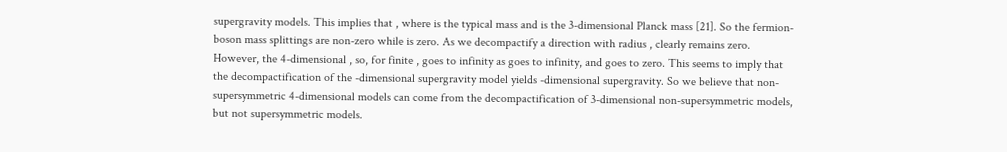supergravity models. This implies that , where is the typical mass and is the 3-dimensional Planck mass [21]. So the fermion-boson mass splittings are non-zero while is zero. As we decompactify a direction with radius , clearly remains zero. However, the 4-dimensional , so, for finite , goes to infinity as goes to infinity, and goes to zero. This seems to imply that the decompactification of the -dimensional supergravity model yields -dimensional supergravity. So we believe that non-supersymmetric 4-dimensional models can come from the decompactification of 3-dimensional non-supersymmetric models, but not supersymmetric models.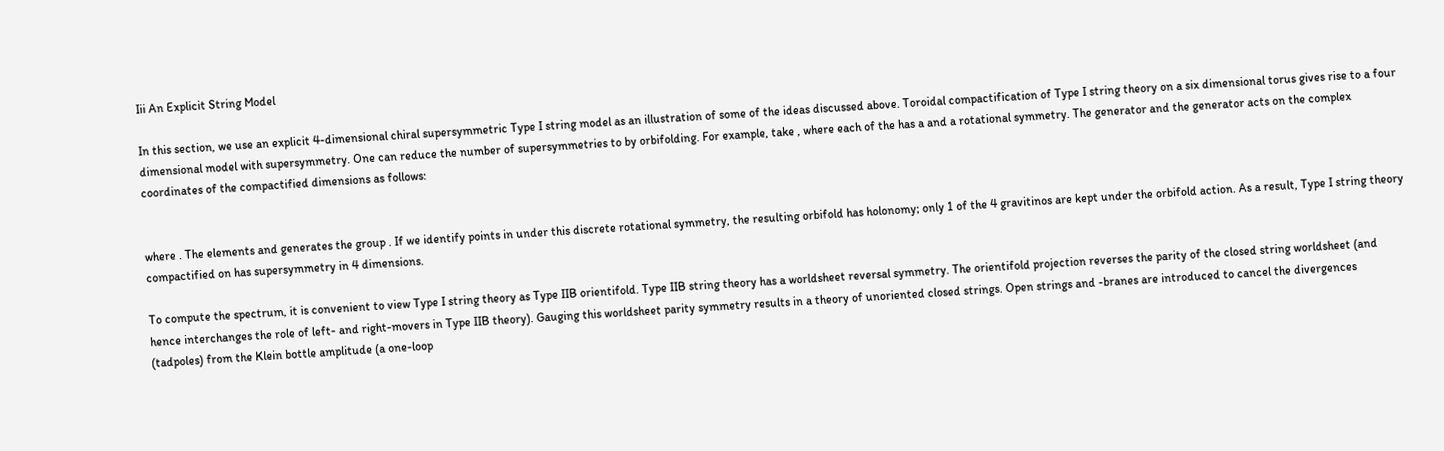Iii An Explicit String Model

In this section, we use an explicit 4-dimensional chiral supersymmetric Type I string model as an illustration of some of the ideas discussed above. Toroidal compactification of Type I string theory on a six dimensional torus gives rise to a four dimensional model with supersymmetry. One can reduce the number of supersymmetries to by orbifolding. For example, take , where each of the has a and a rotational symmetry. The generator and the generator acts on the complex coordinates of the compactified dimensions as follows:


where . The elements and generates the group . If we identify points in under this discrete rotational symmetry, the resulting orbifold has holonomy; only 1 of the 4 gravitinos are kept under the orbifold action. As a result, Type I string theory compactified on has supersymmetry in 4 dimensions.

To compute the spectrum, it is convenient to view Type I string theory as Type IIB orientifold. Type IIB string theory has a worldsheet reversal symmetry. The orientifold projection reverses the parity of the closed string worldsheet (and hence interchanges the role of left- and right-movers in Type IIB theory). Gauging this worldsheet parity symmetry results in a theory of unoriented closed strings. Open strings and -branes are introduced to cancel the divergences (tadpoles) from the Klein bottle amplitude (a one-loop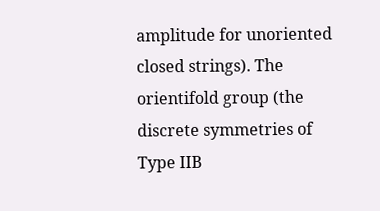amplitude for unoriented closed strings). The orientifold group (the discrete symmetries of Type IIB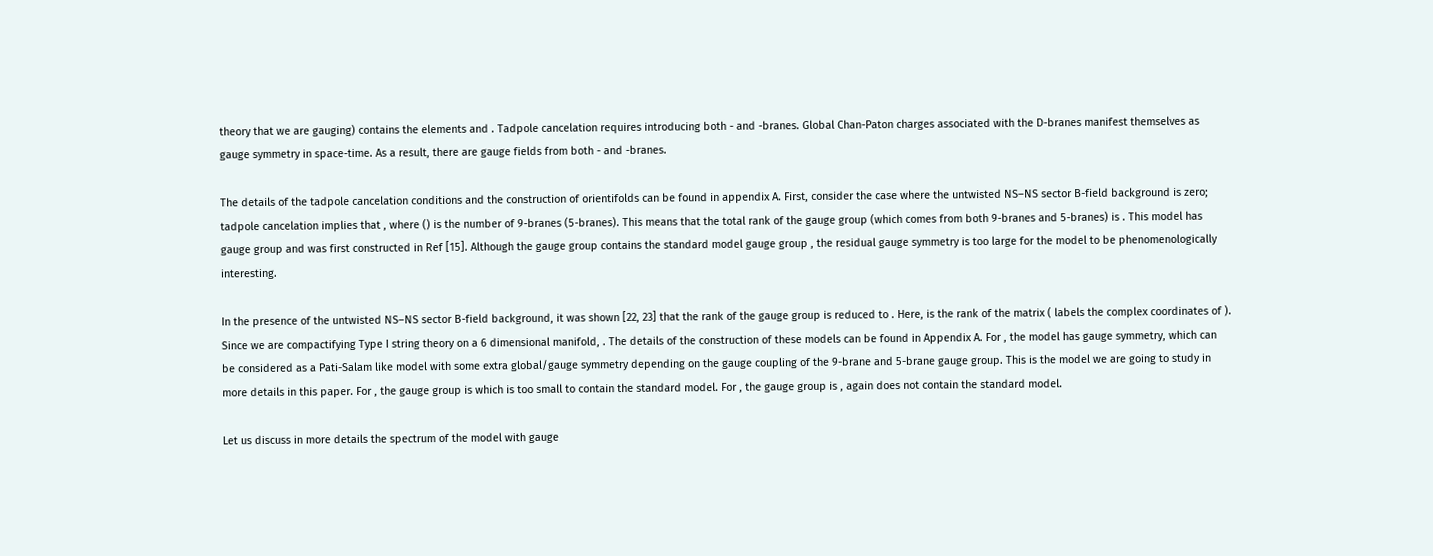theory that we are gauging) contains the elements and . Tadpole cancelation requires introducing both - and -branes. Global Chan-Paton charges associated with the D-branes manifest themselves as gauge symmetry in space-time. As a result, there are gauge fields from both - and -branes.

The details of the tadpole cancelation conditions and the construction of orientifolds can be found in appendix A. First, consider the case where the untwisted NS–NS sector B-field background is zero; tadpole cancelation implies that , where () is the number of 9-branes (5-branes). This means that the total rank of the gauge group (which comes from both 9-branes and 5-branes) is . This model has gauge group and was first constructed in Ref [15]. Although the gauge group contains the standard model gauge group , the residual gauge symmetry is too large for the model to be phenomenologically interesting.

In the presence of the untwisted NS–NS sector B-field background, it was shown [22, 23] that the rank of the gauge group is reduced to . Here, is the rank of the matrix ( labels the complex coordinates of ). Since we are compactifying Type I string theory on a 6 dimensional manifold, . The details of the construction of these models can be found in Appendix A. For , the model has gauge symmetry, which can be considered as a Pati-Salam like model with some extra global/gauge symmetry depending on the gauge coupling of the 9-brane and 5-brane gauge group. This is the model we are going to study in more details in this paper. For , the gauge group is which is too small to contain the standard model. For , the gauge group is , again does not contain the standard model.

Let us discuss in more details the spectrum of the model with gauge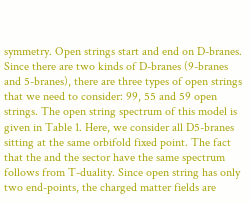symmetry. Open strings start and end on D-branes. Since there are two kinds of D-branes (9-branes and 5-branes), there are three types of open strings that we need to consider: 99, 55 and 59 open strings. The open string spectrum of this model is given in Table 1. Here, we consider all D5-branes sitting at the same orbifold fixed point. The fact that the and the sector have the same spectrum follows from T-duality. Since open string has only two end-points, the charged matter fields are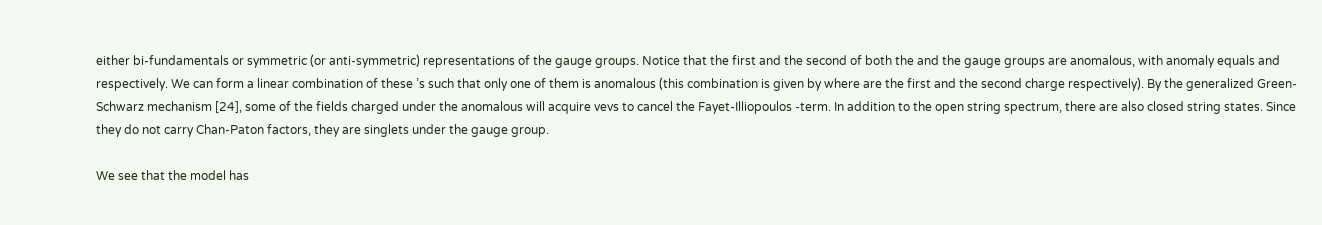either bi-fundamentals or symmetric (or anti-symmetric) representations of the gauge groups. Notice that the first and the second of both the and the gauge groups are anomalous, with anomaly equals and respectively. We can form a linear combination of these ’s such that only one of them is anomalous (this combination is given by where are the first and the second charge respectively). By the generalized Green-Schwarz mechanism [24], some of the fields charged under the anomalous will acquire vevs to cancel the Fayet-Illiopoulos -term. In addition to the open string spectrum, there are also closed string states. Since they do not carry Chan-Paton factors, they are singlets under the gauge group.

We see that the model has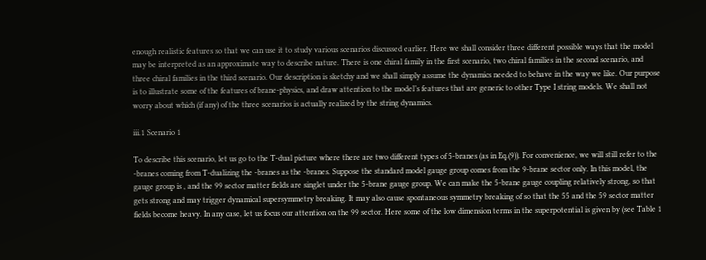enough realistic features so that we can use it to study various scenarios discussed earlier. Here we shall consider three different possible ways that the model may be interpreted as an approximate way to describe nature. There is one chiral family in the first scenario, two chiral families in the second scenario, and three chiral families in the third scenario. Our description is sketchy and we shall simply assume the dynamics needed to behave in the way we like. Our purpose is to illustrate some of the features of brane-physics, and draw attention to the model’s features that are generic to other Type I string models. We shall not worry about which (if any) of the three scenarios is actually realized by the string dynamics.

iii.1 Scenario 1

To describe this scenario, let us go to the T-dual picture where there are two different types of 5-branes (as in Eq.(9)). For convenience, we will still refer to the -branes coming from T-dualizing the -branes as the -branes. Suppose the standard model gauge group comes from the 9-brane sector only. In this model, the gauge group is , and the 99 sector matter fields are singlet under the 5-brane gauge group. We can make the 5-brane gauge coupling relatively strong, so that gets strong and may trigger dynamical supersymmetry breaking. It may also cause spontaneous symmetry breaking of so that the 55 and the 59 sector matter fields become heavy. In any case, let us focus our attention on the 99 sector. Here some of the low dimension terms in the superpotential is given by (see Table 1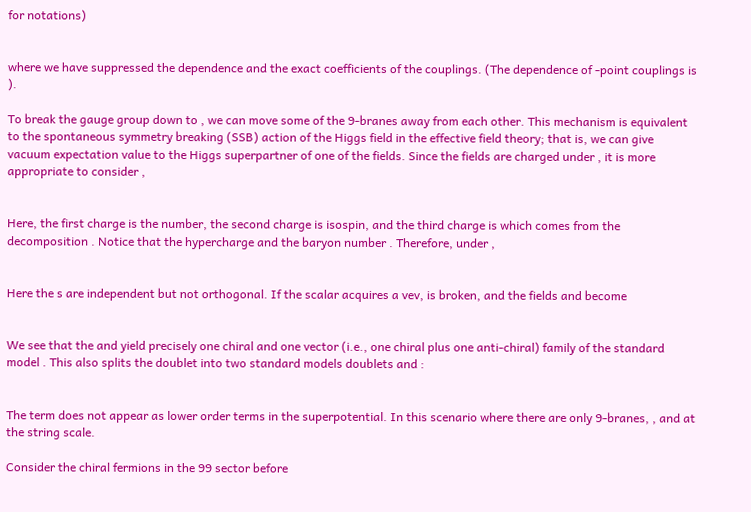for notations)


where we have suppressed the dependence and the exact coefficients of the couplings. (The dependence of -point couplings is ).

To break the gauge group down to , we can move some of the 9-branes away from each other. This mechanism is equivalent to the spontaneous symmetry breaking (SSB) action of the Higgs field in the effective field theory; that is, we can give vacuum expectation value to the Higgs superpartner of one of the fields. Since the fields are charged under , it is more appropriate to consider ,


Here, the first charge is the number, the second charge is isospin, and the third charge is which comes from the decomposition . Notice that the hypercharge and the baryon number . Therefore, under ,


Here the s are independent but not orthogonal. If the scalar acquires a vev, is broken, and the fields and become


We see that the and yield precisely one chiral and one vector (i.e., one chiral plus one anti-chiral) family of the standard model . This also splits the doublet into two standard models doublets and :


The term does not appear as lower order terms in the superpotential. In this scenario where there are only 9-branes, , and at the string scale.

Consider the chiral fermions in the 99 sector before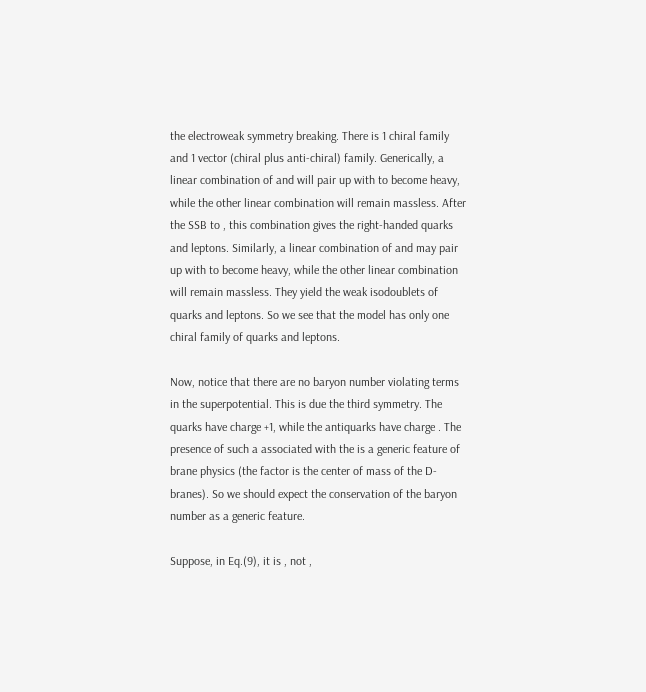the electroweak symmetry breaking. There is 1 chiral family and 1 vector (chiral plus anti-chiral) family. Generically, a linear combination of and will pair up with to become heavy, while the other linear combination will remain massless. After the SSB to , this combination gives the right-handed quarks and leptons. Similarly, a linear combination of and may pair up with to become heavy, while the other linear combination will remain massless. They yield the weak isodoublets of quarks and leptons. So we see that the model has only one chiral family of quarks and leptons.

Now, notice that there are no baryon number violating terms in the superpotential. This is due the third symmetry. The quarks have charge +1, while the antiquarks have charge . The presence of such a associated with the is a generic feature of brane physics (the factor is the center of mass of the D-branes). So we should expect the conservation of the baryon number as a generic feature.

Suppose, in Eq.(9), it is , not ,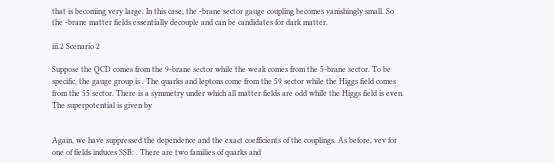that is becoming very large. In this case, the -brane sector gauge coupling becomes vanishingly small. So the -brane matter fields essentially decouple and can be candidates for dark matter.

iii.2 Scenario 2

Suppose the QCD comes from the 9-brane sector while the weak comes from the 5-brane sector. To be specific, the gauge group is . The quarks and leptons come from the 59 sector while the Higgs field comes from the 55 sector. There is a symmetry under which all matter fields are odd while the Higgs field is even. The superpotential is given by


Again, we have suppressed the dependence and the exact coefficients of the couplings. As before, vev for one of fields induces SSB: . There are two families of quarks and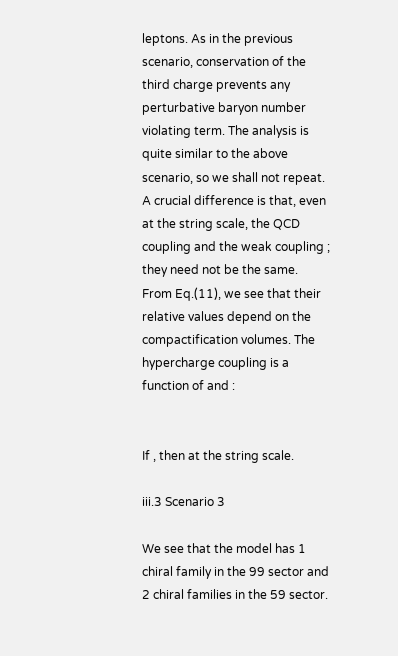leptons. As in the previous scenario, conservation of the third charge prevents any perturbative baryon number violating term. The analysis is quite similar to the above scenario, so we shall not repeat. A crucial difference is that, even at the string scale, the QCD coupling and the weak coupling ; they need not be the same. From Eq.(11), we see that their relative values depend on the compactification volumes. The hypercharge coupling is a function of and :


If , then at the string scale.

iii.3 Scenario 3

We see that the model has 1 chiral family in the 99 sector and 2 chiral families in the 59 sector.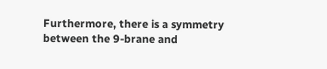Furthermore, there is a symmetry between the 9-brane and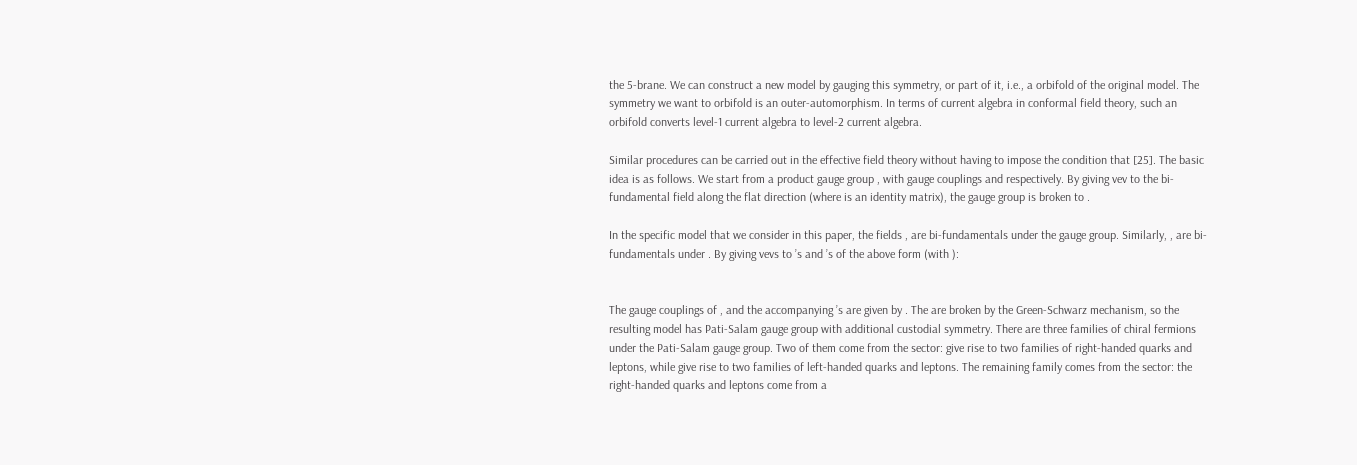the 5-brane. We can construct a new model by gauging this symmetry, or part of it, i.e., a orbifold of the original model. The symmetry we want to orbifold is an outer-automorphism. In terms of current algebra in conformal field theory, such an orbifold converts level-1 current algebra to level-2 current algebra.

Similar procedures can be carried out in the effective field theory without having to impose the condition that [25]. The basic idea is as follows. We start from a product gauge group , with gauge couplings and respectively. By giving vev to the bi-fundamental field along the flat direction (where is an identity matrix), the gauge group is broken to .

In the specific model that we consider in this paper, the fields , are bi-fundamentals under the gauge group. Similarly, , are bi-fundamentals under . By giving vevs to ’s and ’s of the above form (with ):


The gauge couplings of , and the accompanying ’s are given by . The are broken by the Green-Schwarz mechanism, so the resulting model has Pati-Salam gauge group with additional custodial symmetry. There are three families of chiral fermions under the Pati-Salam gauge group. Two of them come from the sector: give rise to two families of right-handed quarks and leptons, while give rise to two families of left-handed quarks and leptons. The remaining family comes from the sector: the right-handed quarks and leptons come from a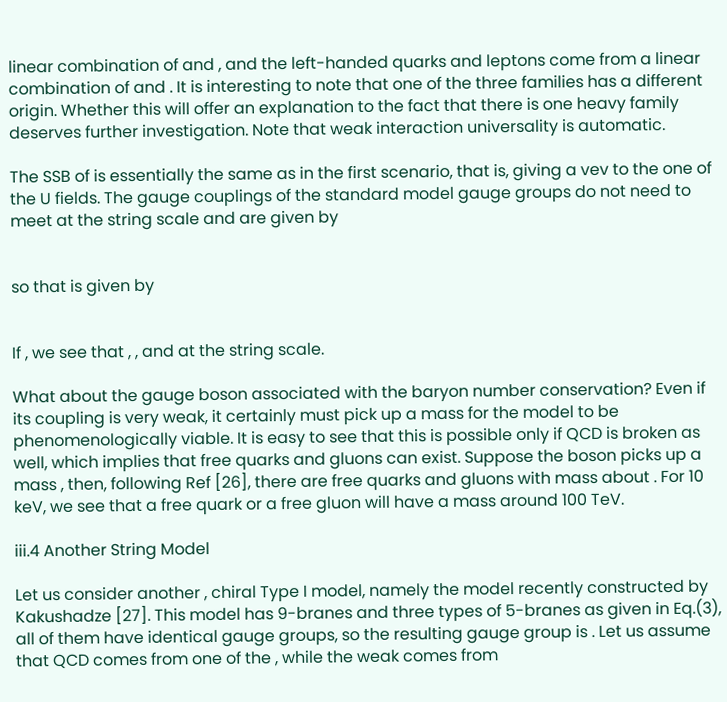linear combination of and , and the left-handed quarks and leptons come from a linear combination of and . It is interesting to note that one of the three families has a different origin. Whether this will offer an explanation to the fact that there is one heavy family deserves further investigation. Note that weak interaction universality is automatic.

The SSB of is essentially the same as in the first scenario, that is, giving a vev to the one of the U fields. The gauge couplings of the standard model gauge groups do not need to meet at the string scale and are given by


so that is given by


If , we see that , , and at the string scale.

What about the gauge boson associated with the baryon number conservation? Even if its coupling is very weak, it certainly must pick up a mass for the model to be phenomenologically viable. It is easy to see that this is possible only if QCD is broken as well, which implies that free quarks and gluons can exist. Suppose the boson picks up a mass , then, following Ref [26], there are free quarks and gluons with mass about . For 10 keV, we see that a free quark or a free gluon will have a mass around 100 TeV.

iii.4 Another String Model

Let us consider another , chiral Type I model, namely the model recently constructed by Kakushadze [27]. This model has 9-branes and three types of 5-branes as given in Eq.(3), all of them have identical gauge groups, so the resulting gauge group is . Let us assume that QCD comes from one of the , while the weak comes from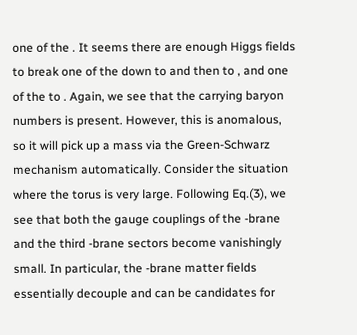one of the . It seems there are enough Higgs fields to break one of the down to and then to , and one of the to . Again, we see that the carrying baryon numbers is present. However, this is anomalous, so it will pick up a mass via the Green-Schwarz mechanism automatically. Consider the situation where the torus is very large. Following Eq.(3), we see that both the gauge couplings of the -brane and the third -brane sectors become vanishingly small. In particular, the -brane matter fields essentially decouple and can be candidates for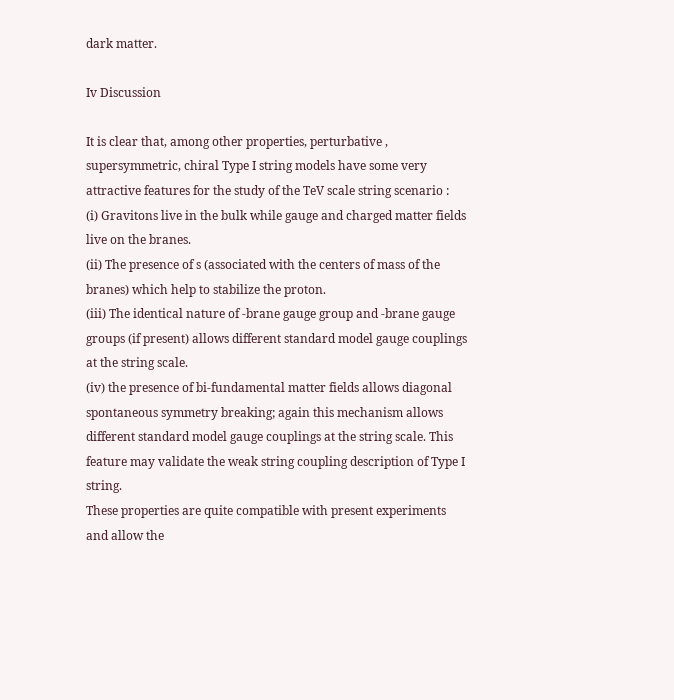dark matter.

Iv Discussion

It is clear that, among other properties, perturbative , supersymmetric, chiral Type I string models have some very attractive features for the study of the TeV scale string scenario :
(i) Gravitons live in the bulk while gauge and charged matter fields live on the branes.
(ii) The presence of s (associated with the centers of mass of the branes) which help to stabilize the proton.
(iii) The identical nature of -brane gauge group and -brane gauge groups (if present) allows different standard model gauge couplings at the string scale.
(iv) the presence of bi-fundamental matter fields allows diagonal spontaneous symmetry breaking; again this mechanism allows different standard model gauge couplings at the string scale. This feature may validate the weak string coupling description of Type I string.
These properties are quite compatible with present experiments and allow the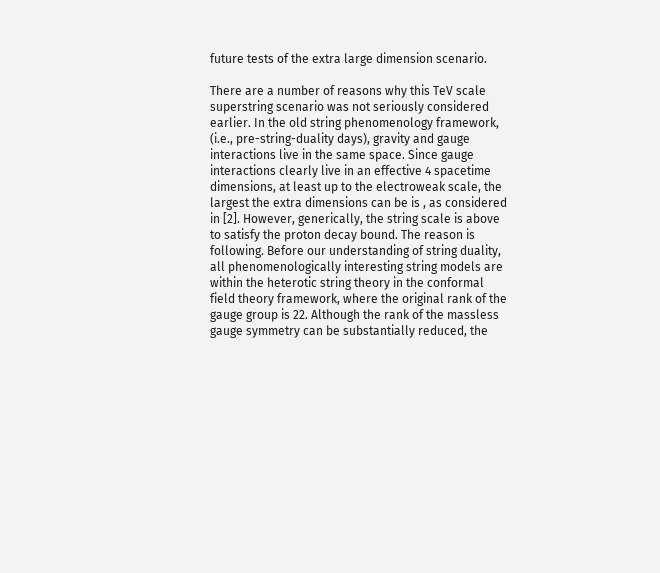future tests of the extra large dimension scenario.

There are a number of reasons why this TeV scale superstring scenario was not seriously considered earlier. In the old string phenomenology framework, (i.e., pre-string-duality days), gravity and gauge interactions live in the same space. Since gauge interactions clearly live in an effective 4 spacetime dimensions, at least up to the electroweak scale, the largest the extra dimensions can be is , as considered in [2]. However, generically, the string scale is above to satisfy the proton decay bound. The reason is following. Before our understanding of string duality, all phenomenologically interesting string models are within the heterotic string theory in the conformal field theory framework, where the original rank of the gauge group is 22. Although the rank of the massless gauge symmetry can be substantially reduced, the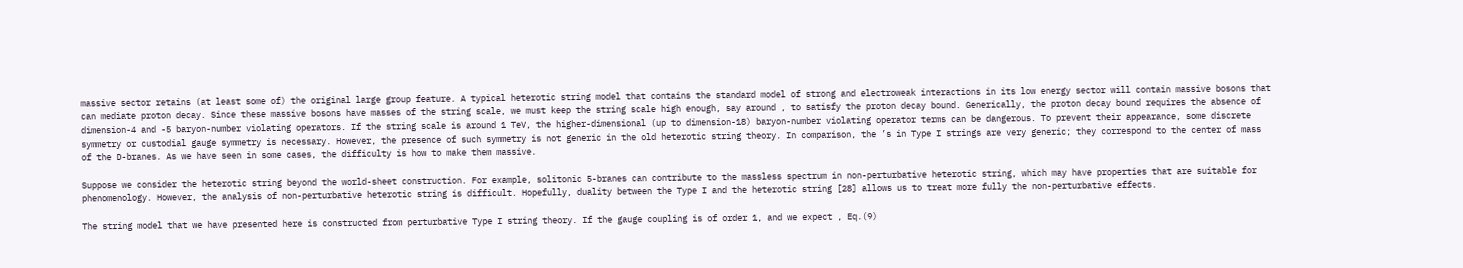massive sector retains (at least some of) the original large group feature. A typical heterotic string model that contains the standard model of strong and electroweak interactions in its low energy sector will contain massive bosons that can mediate proton decay. Since these massive bosons have masses of the string scale, we must keep the string scale high enough, say around , to satisfy the proton decay bound. Generically, the proton decay bound requires the absence of dimension-4 and -5 baryon-number violating operators. If the string scale is around 1 TeV, the higher-dimensional (up to dimension-18) baryon-number violating operator terms can be dangerous. To prevent their appearance, some discrete symmetry or custodial gauge symmetry is necessary. However, the presence of such symmetry is not generic in the old heterotic string theory. In comparison, the ’s in Type I strings are very generic; they correspond to the center of mass of the D-branes. As we have seen in some cases, the difficulty is how to make them massive.

Suppose we consider the heterotic string beyond the world-sheet construction. For example, solitonic 5-branes can contribute to the massless spectrum in non-perturbative heterotic string, which may have properties that are suitable for phenomenology. However, the analysis of non-perturbative heterotic string is difficult. Hopefully, duality between the Type I and the heterotic string [28] allows us to treat more fully the non-perturbative effects.

The string model that we have presented here is constructed from perturbative Type I string theory. If the gauge coupling is of order 1, and we expect , Eq.(9)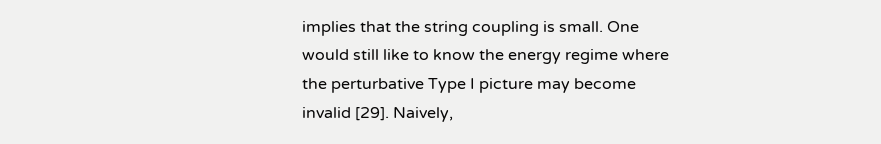implies that the string coupling is small. One would still like to know the energy regime where the perturbative Type I picture may become invalid [29]. Naively,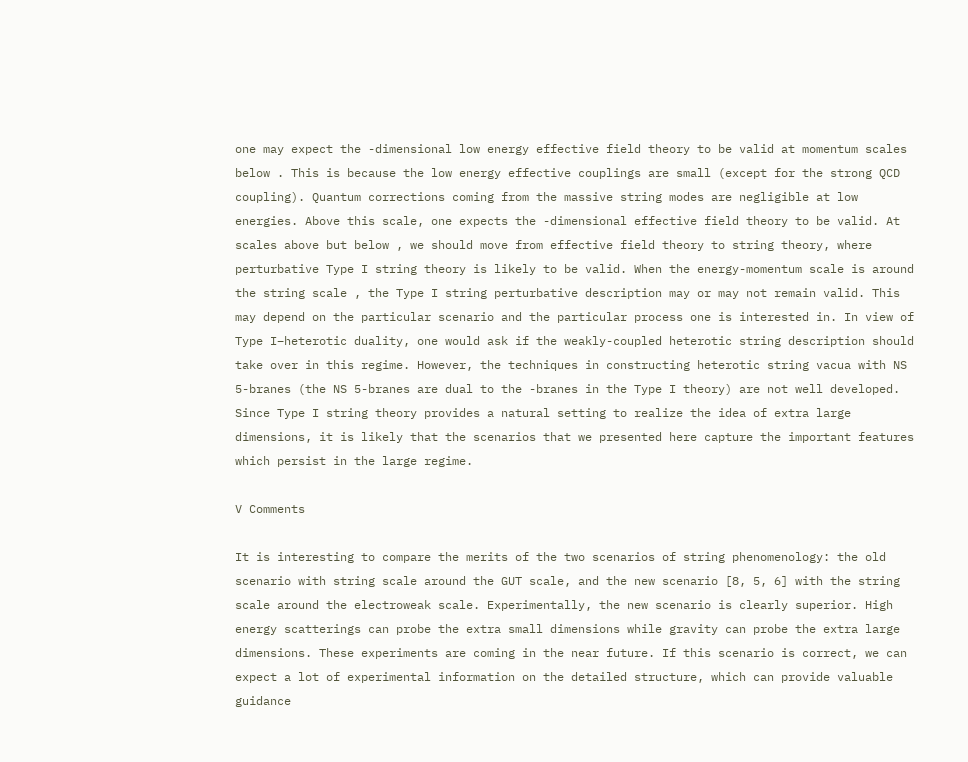one may expect the -dimensional low energy effective field theory to be valid at momentum scales below . This is because the low energy effective couplings are small (except for the strong QCD coupling). Quantum corrections coming from the massive string modes are negligible at low energies. Above this scale, one expects the -dimensional effective field theory to be valid. At scales above but below , we should move from effective field theory to string theory, where perturbative Type I string theory is likely to be valid. When the energy-momentum scale is around the string scale , the Type I string perturbative description may or may not remain valid. This may depend on the particular scenario and the particular process one is interested in. In view of Type I–heterotic duality, one would ask if the weakly-coupled heterotic string description should take over in this regime. However, the techniques in constructing heterotic string vacua with NS 5-branes (the NS 5-branes are dual to the -branes in the Type I theory) are not well developed. Since Type I string theory provides a natural setting to realize the idea of extra large dimensions, it is likely that the scenarios that we presented here capture the important features which persist in the large regime.

V Comments

It is interesting to compare the merits of the two scenarios of string phenomenology: the old scenario with string scale around the GUT scale, and the new scenario [8, 5, 6] with the string scale around the electroweak scale. Experimentally, the new scenario is clearly superior. High energy scatterings can probe the extra small dimensions while gravity can probe the extra large dimensions. These experiments are coming in the near future. If this scenario is correct, we can expect a lot of experimental information on the detailed structure, which can provide valuable guidance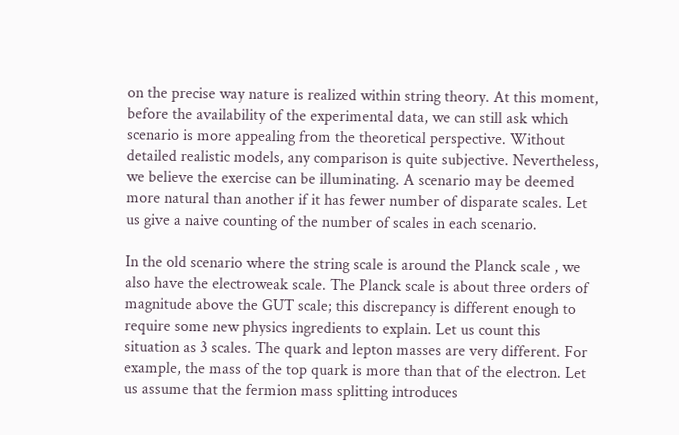on the precise way nature is realized within string theory. At this moment, before the availability of the experimental data, we can still ask which scenario is more appealing from the theoretical perspective. Without detailed realistic models, any comparison is quite subjective. Nevertheless, we believe the exercise can be illuminating. A scenario may be deemed more natural than another if it has fewer number of disparate scales. Let us give a naive counting of the number of scales in each scenario.

In the old scenario where the string scale is around the Planck scale , we also have the electroweak scale. The Planck scale is about three orders of magnitude above the GUT scale; this discrepancy is different enough to require some new physics ingredients to explain. Let us count this situation as 3 scales. The quark and lepton masses are very different. For example, the mass of the top quark is more than that of the electron. Let us assume that the fermion mass splitting introduces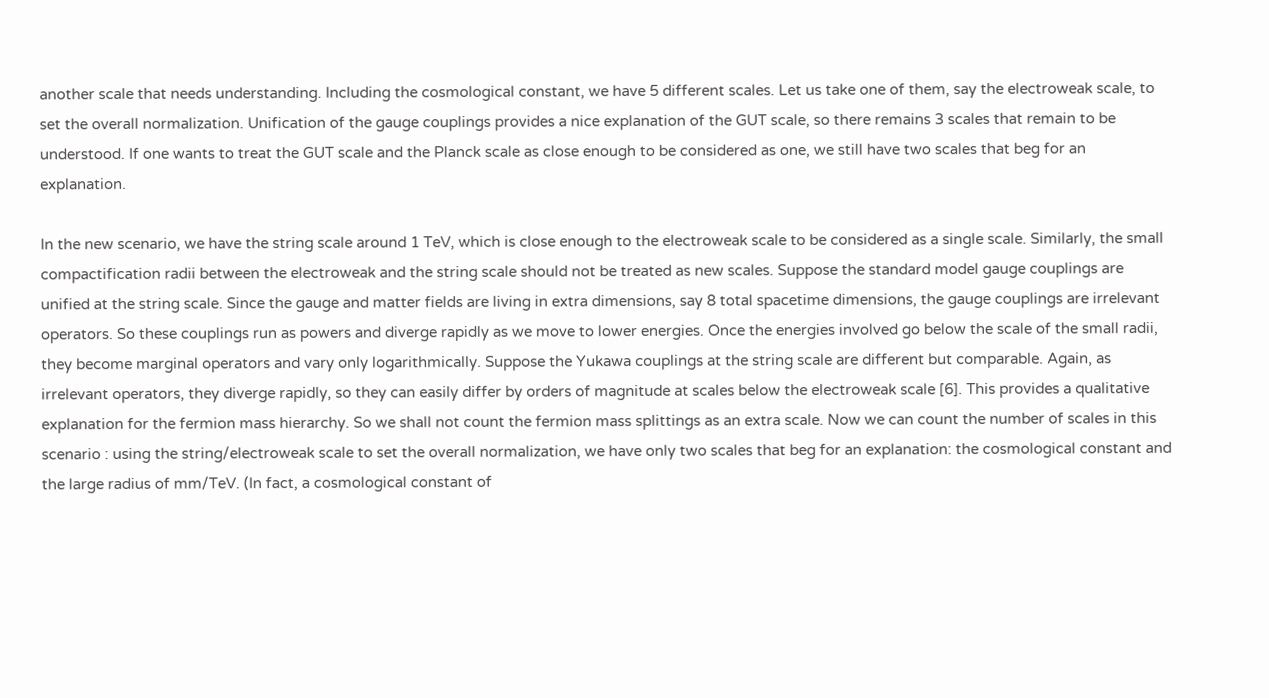another scale that needs understanding. Including the cosmological constant, we have 5 different scales. Let us take one of them, say the electroweak scale, to set the overall normalization. Unification of the gauge couplings provides a nice explanation of the GUT scale, so there remains 3 scales that remain to be understood. If one wants to treat the GUT scale and the Planck scale as close enough to be considered as one, we still have two scales that beg for an explanation.

In the new scenario, we have the string scale around 1 TeV, which is close enough to the electroweak scale to be considered as a single scale. Similarly, the small compactification radii between the electroweak and the string scale should not be treated as new scales. Suppose the standard model gauge couplings are unified at the string scale. Since the gauge and matter fields are living in extra dimensions, say 8 total spacetime dimensions, the gauge couplings are irrelevant operators. So these couplings run as powers and diverge rapidly as we move to lower energies. Once the energies involved go below the scale of the small radii, they become marginal operators and vary only logarithmically. Suppose the Yukawa couplings at the string scale are different but comparable. Again, as irrelevant operators, they diverge rapidly, so they can easily differ by orders of magnitude at scales below the electroweak scale [6]. This provides a qualitative explanation for the fermion mass hierarchy. So we shall not count the fermion mass splittings as an extra scale. Now we can count the number of scales in this scenario : using the string/electroweak scale to set the overall normalization, we have only two scales that beg for an explanation: the cosmological constant and the large radius of mm/TeV. (In fact, a cosmological constant of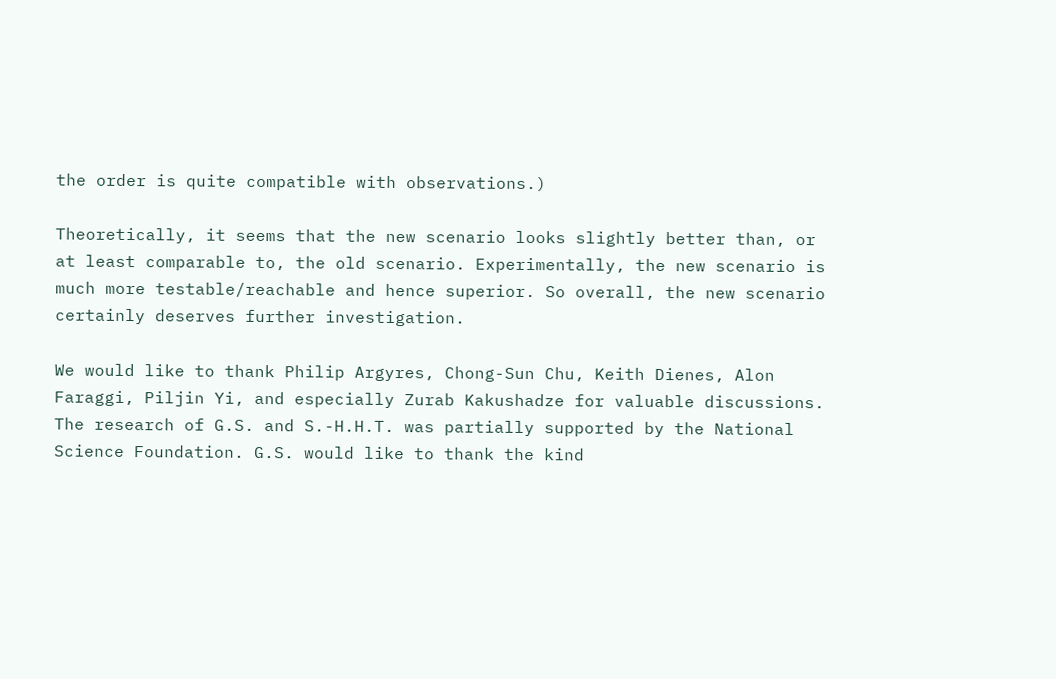the order is quite compatible with observations.)

Theoretically, it seems that the new scenario looks slightly better than, or at least comparable to, the old scenario. Experimentally, the new scenario is much more testable/reachable and hence superior. So overall, the new scenario certainly deserves further investigation.

We would like to thank Philip Argyres, Chong-Sun Chu, Keith Dienes, Alon Faraggi, Piljin Yi, and especially Zurab Kakushadze for valuable discussions. The research of G.S. and S.-H.H.T. was partially supported by the National Science Foundation. G.S. would like to thank the kind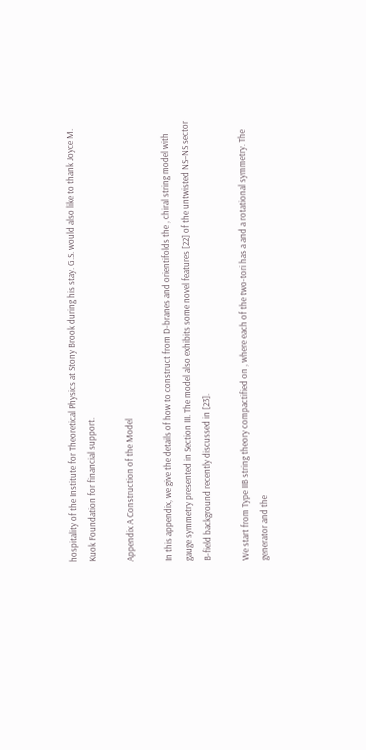hospitality of the Institute for Theoretical Physics at Stony Brook during his stay. G.S. would also like to thank Joyce M. Kuok Foundation for financial support.

Appendix A Construction of the Model

In this appendix, we give the details of how to construct from D-branes and orientifolds the , chiral string model with gauge symmetry presented in Section III. The model also exhibits some novel features [22] of the untwisted NS–NS sector B-field background recently discussed in [23].

We start from Type IIB string theory compactified on , where each of the two-tori has a and a rotational symmetry. The generator and the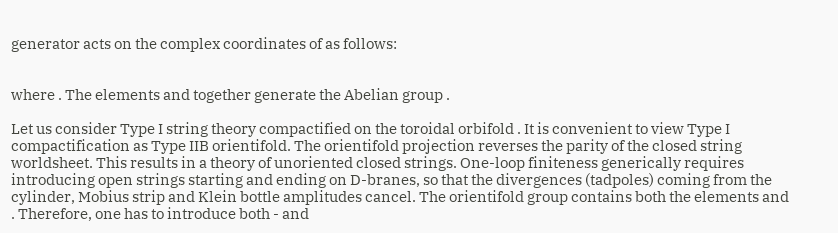generator acts on the complex coordinates of as follows:


where . The elements and together generate the Abelian group .

Let us consider Type I string theory compactified on the toroidal orbifold . It is convenient to view Type I compactification as Type IIB orientifold. The orientifold projection reverses the parity of the closed string worldsheet. This results in a theory of unoriented closed strings. One-loop finiteness generically requires introducing open strings starting and ending on D-branes, so that the divergences (tadpoles) coming from the cylinder, Mobius strip and Klein bottle amplitudes cancel. The orientifold group contains both the elements and . Therefore, one has to introduce both - and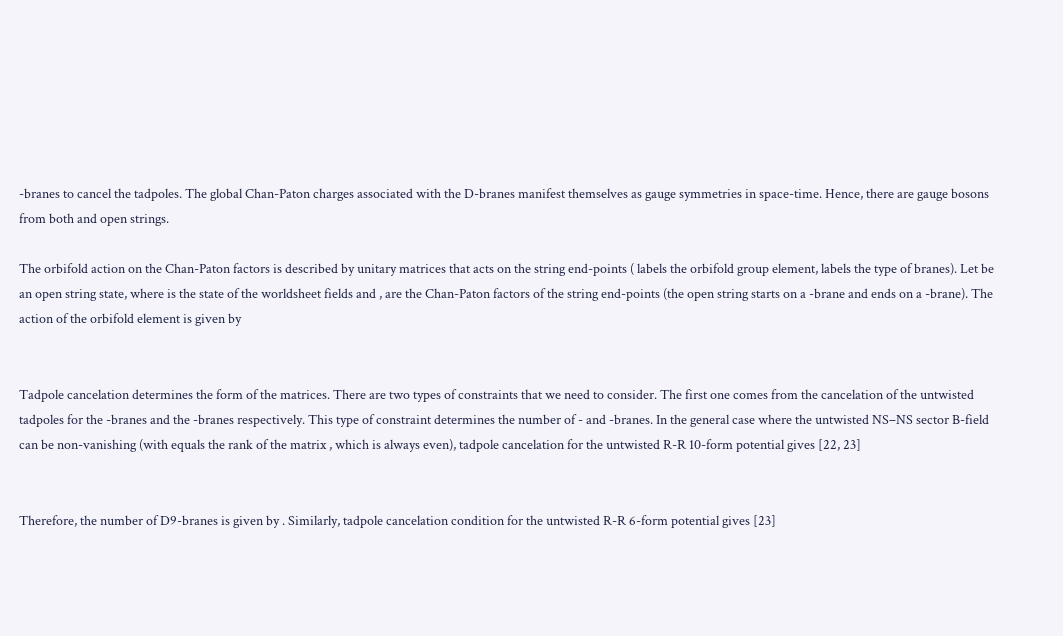-branes to cancel the tadpoles. The global Chan-Paton charges associated with the D-branes manifest themselves as gauge symmetries in space-time. Hence, there are gauge bosons from both and open strings.

The orbifold action on the Chan-Paton factors is described by unitary matrices that acts on the string end-points ( labels the orbifold group element, labels the type of branes). Let be an open string state, where is the state of the worldsheet fields and , are the Chan-Paton factors of the string end-points (the open string starts on a -brane and ends on a -brane). The action of the orbifold element is given by


Tadpole cancelation determines the form of the matrices. There are two types of constraints that we need to consider. The first one comes from the cancelation of the untwisted tadpoles for the -branes and the -branes respectively. This type of constraint determines the number of - and -branes. In the general case where the untwisted NS–NS sector B-field can be non-vanishing (with equals the rank of the matrix , which is always even), tadpole cancelation for the untwisted R-R 10-form potential gives [22, 23]


Therefore, the number of D9-branes is given by . Similarly, tadpole cancelation condition for the untwisted R-R 6-form potential gives [23]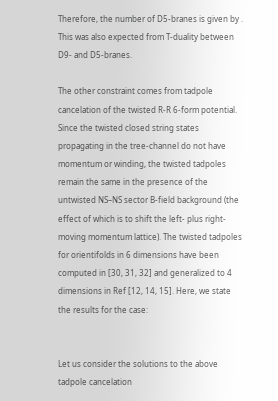Therefore, the number of D5-branes is given by . This was also expected from T-duality between D9- and D5-branes.

The other constraint comes from tadpole cancelation of the twisted R-R 6-form potential. Since the twisted closed string states propagating in the tree-channel do not have momentum or winding, the twisted tadpoles remain the same in the presence of the untwisted NS–NS sector B-field background (the effect of which is to shift the left- plus right-moving momentum lattice). The twisted tadpoles for orientifolds in 6 dimensions have been computed in [30, 31, 32] and generalized to 4 dimensions in Ref [12, 14, 15]. Here, we state the results for the case:


Let us consider the solutions to the above tadpole cancelation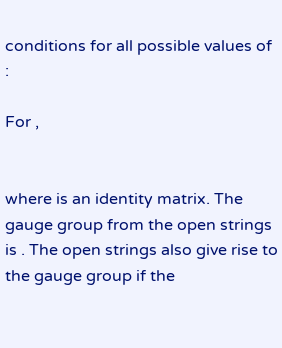conditions for all possible values of :

For ,


where is an identity matrix. The gauge group from the open strings is . The open strings also give rise to the gauge group if the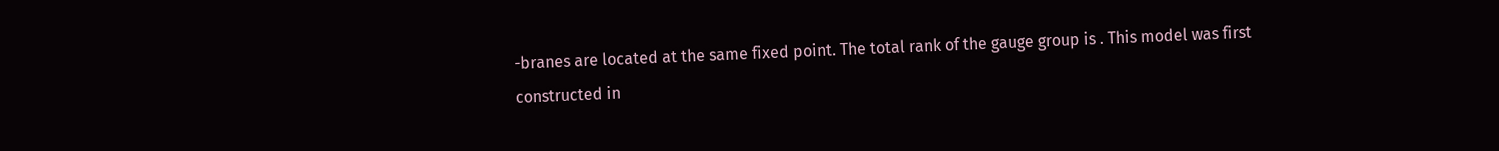-branes are located at the same fixed point. The total rank of the gauge group is . This model was first constructed in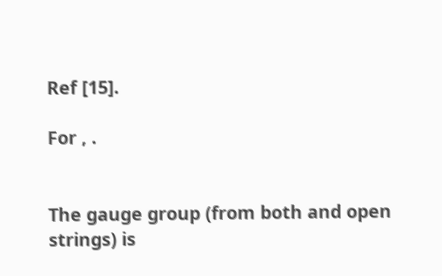Ref [15].

For , .


The gauge group (from both and open strings) is